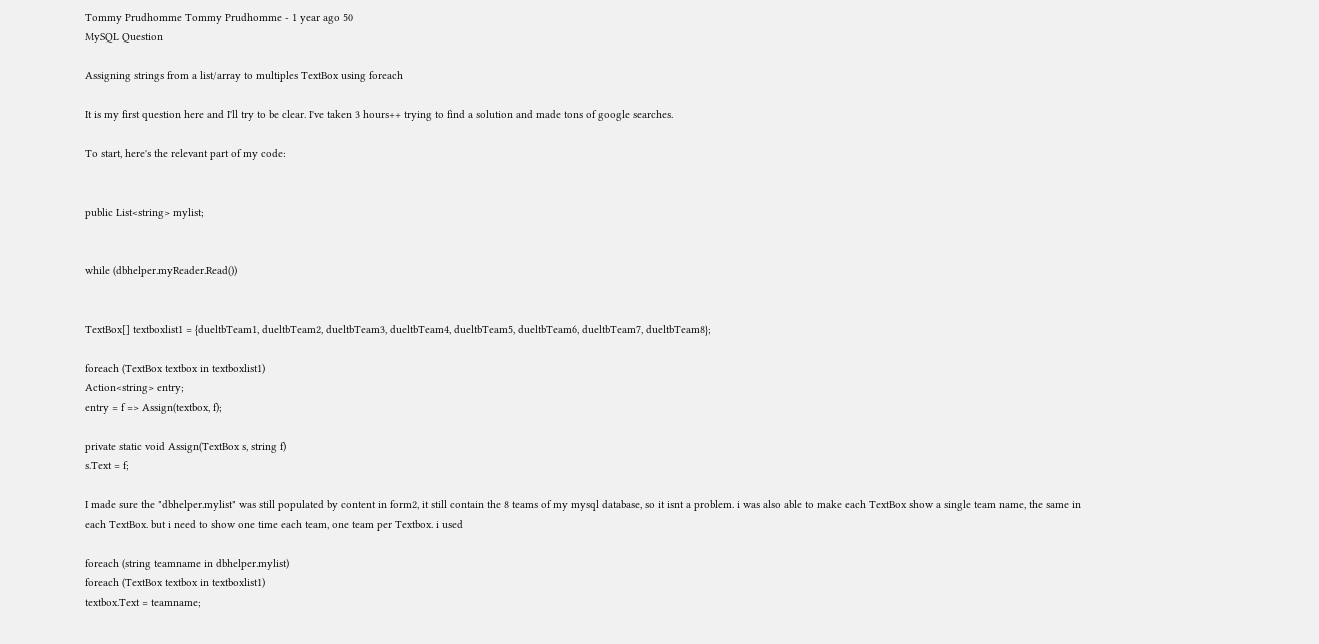Tommy Prudhomme Tommy Prudhomme - 1 year ago 50
MySQL Question

Assigning strings from a list/array to multiples TextBox using foreach

It is my first question here and I'll try to be clear. I've taken 3 hours++ trying to find a solution and made tons of google searches.

To start, here's the relevant part of my code:


public List<string> mylist;


while (dbhelper.myReader.Read())


TextBox[] textboxlist1 = {dueltbTeam1, dueltbTeam2, dueltbTeam3, dueltbTeam4, dueltbTeam5, dueltbTeam6, dueltbTeam7, dueltbTeam8};

foreach (TextBox textbox in textboxlist1)
Action<string> entry;
entry = f => Assign(textbox, f);

private static void Assign(TextBox s, string f)
s.Text = f;

I made sure the "dbhelper.mylist" was still populated by content in form2, it still contain the 8 teams of my mysql database, so it isnt a problem. i was also able to make each TextBox show a single team name, the same in each TextBox. but i need to show one time each team, one team per Textbox. i used

foreach (string teamname in dbhelper.mylist)
foreach (TextBox textbox in textboxlist1)
textbox.Text = teamname;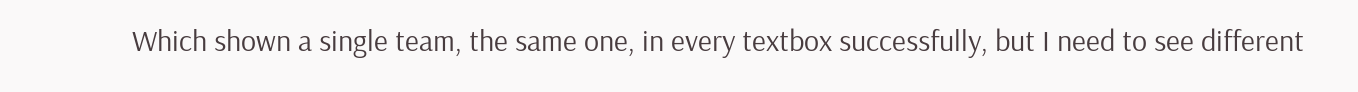Which shown a single team, the same one, in every textbox successfully, but I need to see different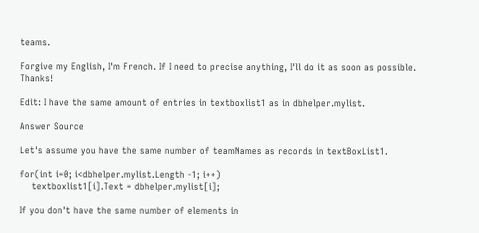teams.

Forgive my English, I'm French. If I need to precise anything, I'll do it as soon as possible. Thanks!

Edit: I have the same amount of entries in textboxlist1 as in dbhelper.mylist.

Answer Source

Let's assume you have the same number of teamNames as records in textBoxList1.

for(int i=0; i<dbhelper.mylist.Length -1; i++)
    textboxlist1[i].Text = dbhelper.mylist[i];

If you don't have the same number of elements in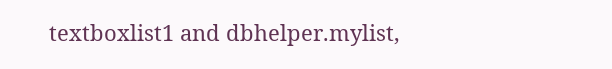textboxlist1 and dbhelper.mylist,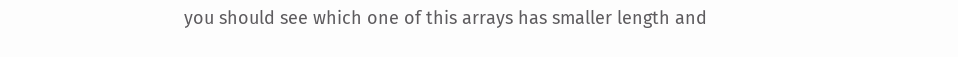you should see which one of this arrays has smaller length and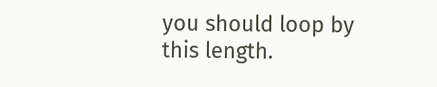you should loop by this length.